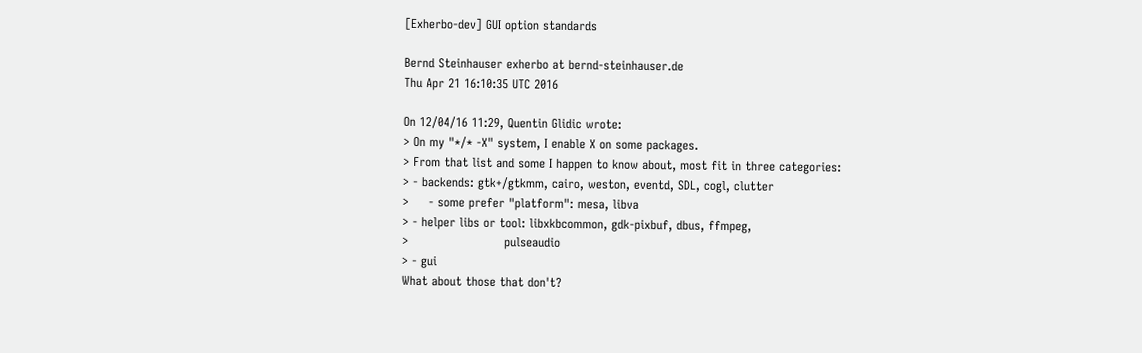[Exherbo-dev] GUI option standards

Bernd Steinhauser exherbo at bernd-steinhauser.de
Thu Apr 21 16:10:35 UTC 2016

On 12/04/16 11:29, Quentin Glidic wrote:
> On my "*/* -X" system, I enable X on some packages.
> From that list and some I happen to know about, most fit in three categories:
> - backends: gtk+/gtkmm, cairo, weston, eventd, SDL, cogl, clutter
>     - some prefer "platform": mesa, libva
> - helper libs or tool: libxkbcommon, gdk-pixbuf, dbus, ffmpeg,
>                        pulseaudio
> - gui
What about those that don't?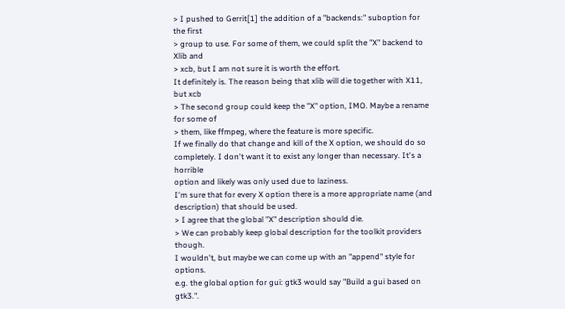> I pushed to Gerrit[1] the addition of a "backends:" suboption for the first
> group to use. For some of them, we could split the "X" backend to Xlib and
> xcb, but I am not sure it is worth the effort.
It definitely is. The reason being that xlib will die together with X11, but xcb
> The second group could keep the "X" option, IMO. Maybe a rename for some of
> them, like ffmpeg, where the feature is more specific.
If we finally do that change and kill of the X option, we should do so
completely. I don't want it to exist any longer than necessary. It's a horrible
option and likely was only used due to laziness.
I'm sure that for every X option there is a more appropriate name (and
description) that should be used.
> I agree that the global "X" description should die.
> We can probably keep global description for the toolkit providers though.
I wouldn't, but maybe we can come up with an "append" style for options.
e.g. the global option for gui: gtk3 would say "Build a gui based on gtk3.".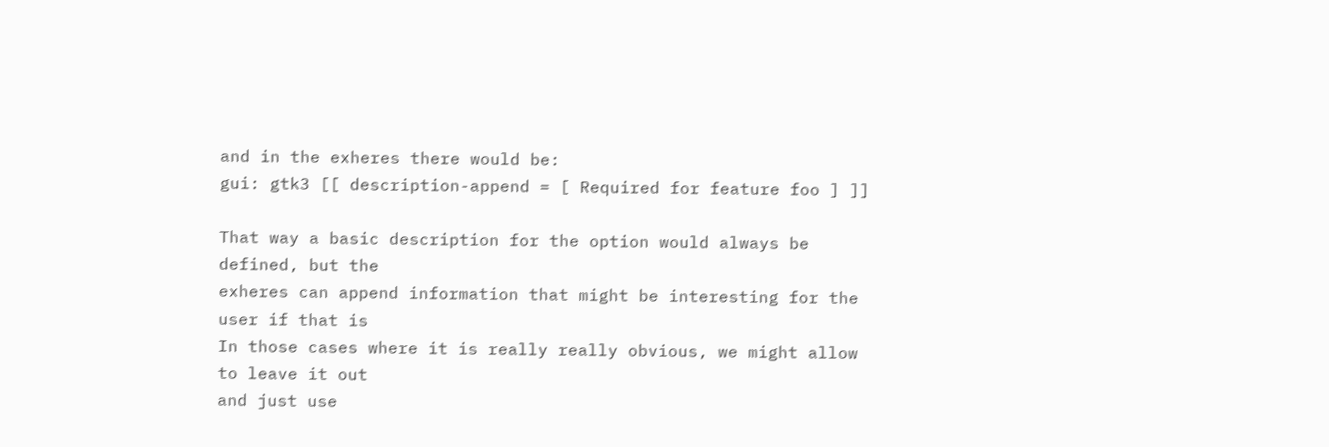and in the exheres there would be:
gui: gtk3 [[ description-append = [ Required for feature foo ] ]]

That way a basic description for the option would always be defined, but the
exheres can append information that might be interesting for the user if that is
In those cases where it is really really obvious, we might allow to leave it out
and just use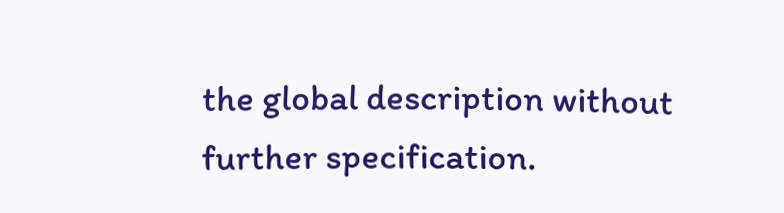the global description without further specification.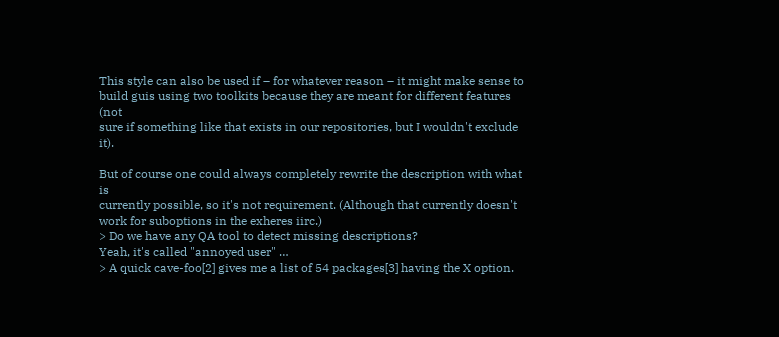This style can also be used if – for whatever reason – it might make sense to
build guis using two toolkits because they are meant for different features (not
sure if something like that exists in our repositories, but I wouldn't exclude it).

But of course one could always completely rewrite the description with what is
currently possible, so it's not requirement. (Although that currently doesn't
work for suboptions in the exheres iirc.)
> Do we have any QA tool to detect missing descriptions?
Yeah, it's called "annoyed user" …
> A quick cave-foo[2] gives me a list of 54 packages[3] having the X option.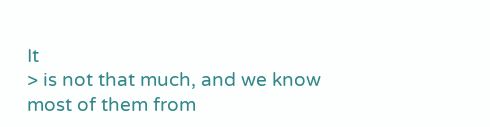It
> is not that much, and we know most of them from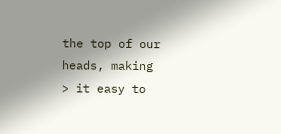the top of our heads, making
> it easy to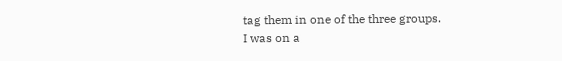tag them in one of the three groups.
I was on a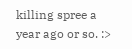killing spree a year ago or so. :>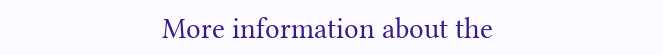More information about the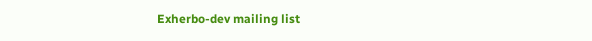Exherbo-dev mailing list